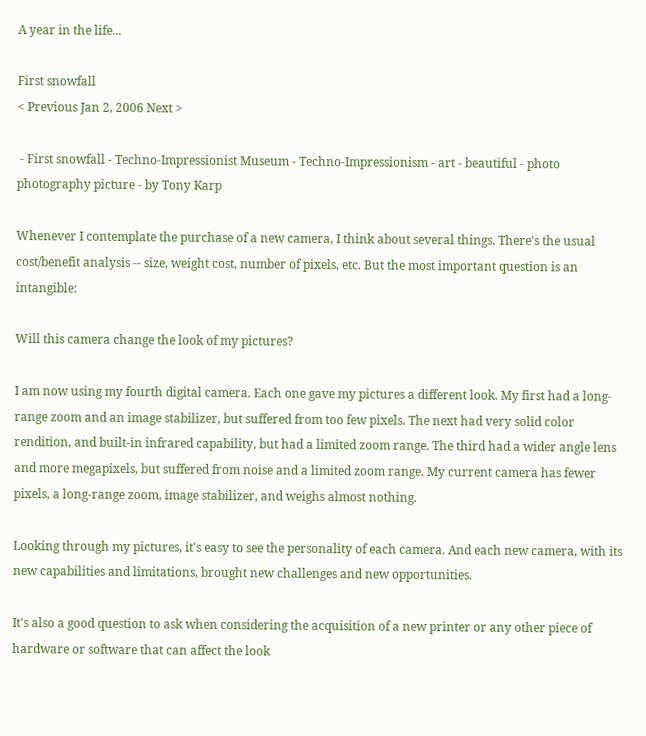A year in the life...

First snowfall
< Previous Jan 2, 2006 Next >

 - First snowfall - Techno-Impressionist Museum - Techno-Impressionism - art - beautiful - photo photography picture - by Tony Karp

Whenever I contemplate the purchase of a new camera, I think about several things. There's the usual cost/benefit analysis -- size, weight cost, number of pixels, etc. But the most important question is an intangible:

Will this camera change the look of my pictures?

I am now using my fourth digital camera. Each one gave my pictures a different look. My first had a long-range zoom and an image stabilizer, but suffered from too few pixels. The next had very solid color rendition, and built-in infrared capability, but had a limited zoom range. The third had a wider angle lens and more megapixels, but suffered from noise and a limited zoom range. My current camera has fewer pixels, a long-range zoom, image stabilizer, and weighs almost nothing.

Looking through my pictures, it's easy to see the personality of each camera. And each new camera, with its new capabilities and limitations, brought new challenges and new opportunities.

It's also a good question to ask when considering the acquisition of a new printer or any other piece of hardware or software that can affect the look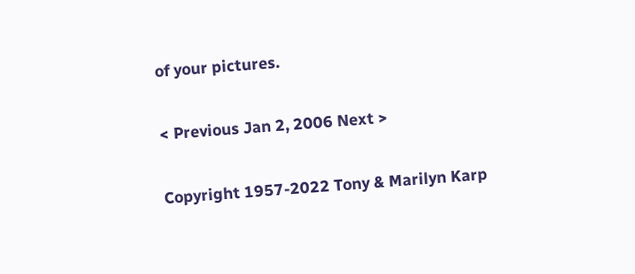of your pictures.

< Previous Jan 2, 2006 Next >

Copyright 1957-2022 Tony & Marilyn Karp